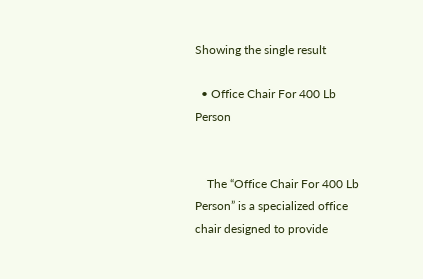Showing the single result

  • Office Chair For 400 Lb Person


    The “Office Chair For 400 Lb Person” is a specialized office chair designed to provide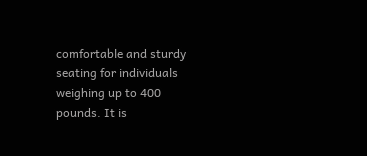comfortable and sturdy seating for individuals weighing up to 400 pounds. It is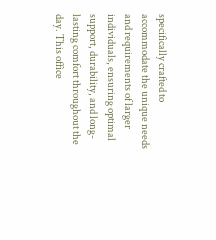specifically crafted to accommodate the unique needs and requirements of larger individuals, ensuring optimal support, durability, and long-lasting comfort throughout the day. This office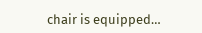chair is equipped…